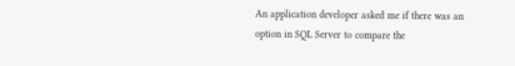An application developer asked me if there was an option in SQL Server to compare the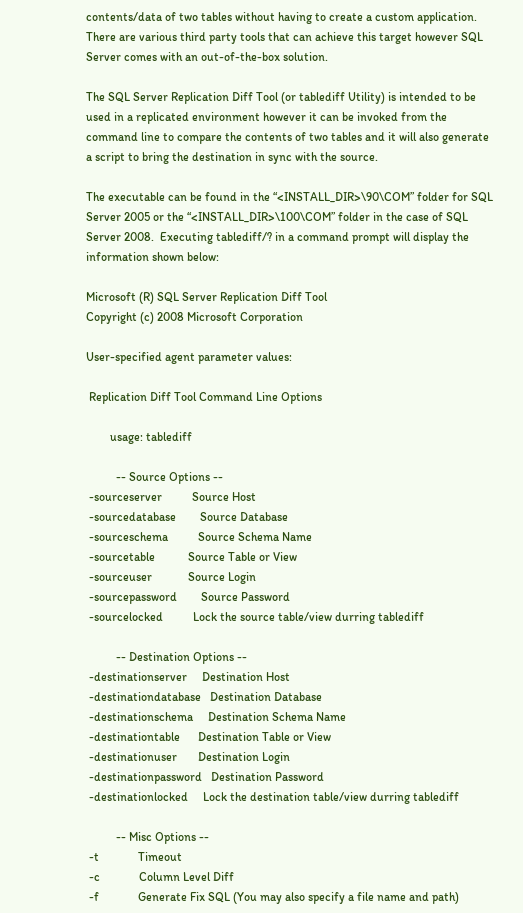contents/data of two tables without having to create a custom application.  There are various third party tools that can achieve this target however SQL Server comes with an out-of-the-box solution.

The SQL Server Replication Diff Tool (or tablediff Utility) is intended to be used in a replicated environment however it can be invoked from the command line to compare the contents of two tables and it will also generate a script to bring the destination in sync with the source.

The executable can be found in the “<INSTALL_DIR>\90\COM” folder for SQL Server 2005 or the “<INSTALL_DIR>\100\COM” folder in the case of SQL Server 2008.  Executing tablediff/? in a command prompt will display the information shown below:

Microsoft (R) SQL Server Replication Diff Tool
Copyright (c) 2008 Microsoft Corporation

User-specified agent parameter values:

 Replication Diff Tool Command Line Options

        usage: tablediff

          -- Source Options --
 -sourceserver          Source Host
 -sourcedatabase        Source Database
 -sourceschema          Source Schema Name
 -sourcetable           Source Table or View
 -sourceuser            Source Login
 -sourcepassword        Source Password
 -sourcelocked          Lock the source table/view durring tablediff

          -- Destination Options --
 -destinationserver     Destination Host
 -destinationdatabase   Destination Database
 -destinationschema     Destination Schema Name
 -destinationtable      Destination Table or View
 -destinationuser       Destination Login
 -destinationpassword   Destination Password
 -destinationlocked     Lock the destination table/view durring tablediff

          -- Misc Options --
 -t             Timeout
 -c             Column Level Diff
 -f             Generate Fix SQL (You may also specify a file name and path)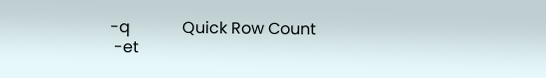-q             Quick Row Count
 -et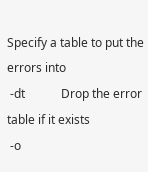Specify a table to put the errors into
 -dt            Drop the error table if it exists
 -o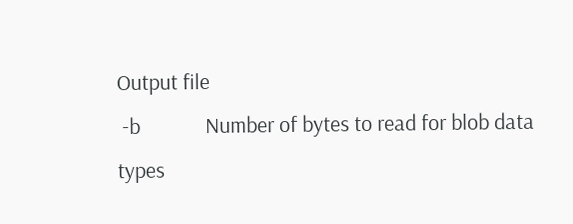Output file
 -b             Number of bytes to read for blob data types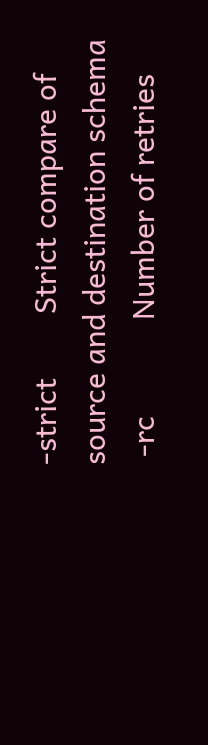-strict        Strict compare of source and destination schema
 -rc            Number of retries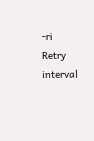-ri            Retry interval